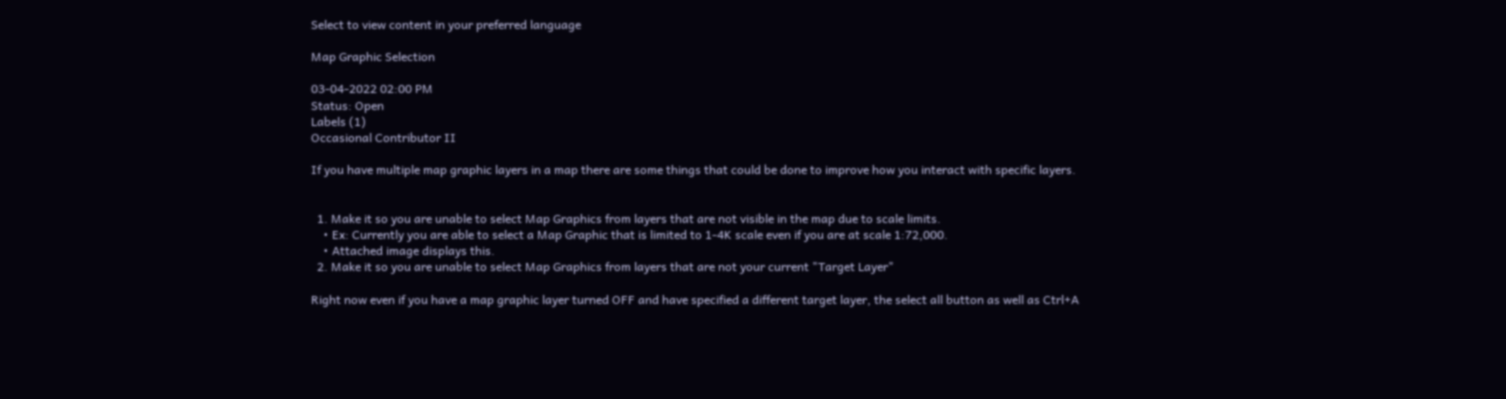Select to view content in your preferred language

Map Graphic Selection

03-04-2022 02:00 PM
Status: Open
Labels (1)
Occasional Contributor II

If you have multiple map graphic layers in a map there are some things that could be done to improve how you interact with specific layers.


  1. Make it so you are unable to select Map Graphics from layers that are not visible in the map due to scale limits.
    • Ex: Currently you are able to select a Map Graphic that is limited to 1-4K scale even if you are at scale 1:72,000.
    • Attached image displays this.
  2. Make it so you are unable to select Map Graphics from layers that are not your current "Target Layer"

Right now even if you have a map graphic layer turned OFF and have specified a different target layer, the select all button as well as Ctrl+A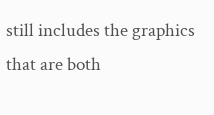still includes the graphics that are both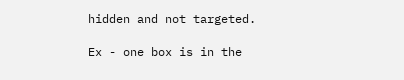hidden and not targeted.

Ex - one box is in the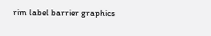rim label barrier graphics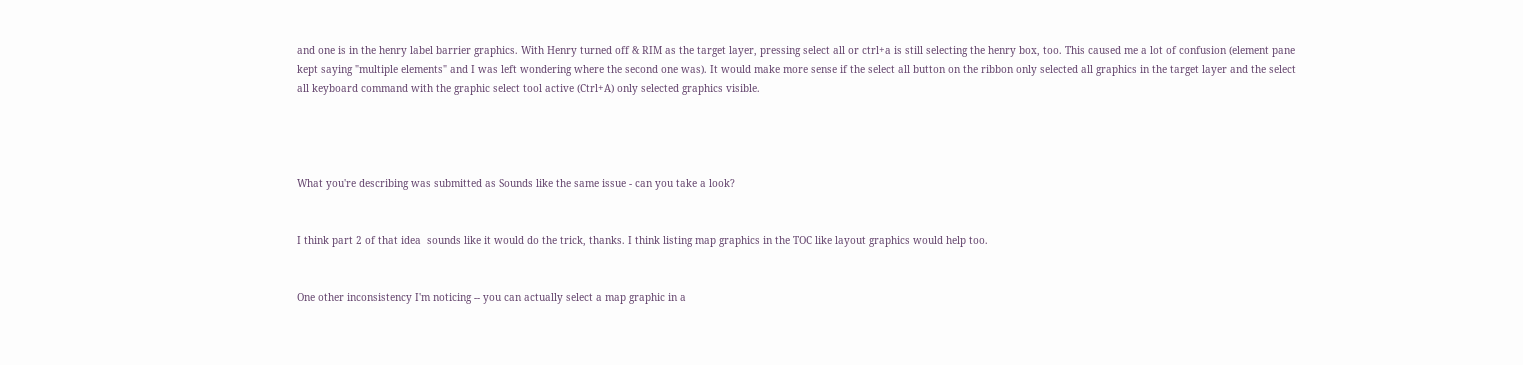and one is in the henry label barrier graphics. With Henry turned off & RIM as the target layer, pressing select all or ctrl+a is still selecting the henry box, too. This caused me a lot of confusion (element pane kept saying "multiple elements" and I was left wondering where the second one was). It would make more sense if the select all button on the ribbon only selected all graphics in the target layer and the select all keyboard command with the graphic select tool active (Ctrl+A) only selected graphics visible.




What you're describing was submitted as Sounds like the same issue - can you take a look?


I think part 2 of that idea  sounds like it would do the trick, thanks. I think listing map graphics in the TOC like layout graphics would help too.


One other inconsistency I'm noticing -- you can actually select a map graphic in a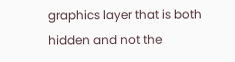graphics layer that is both hidden and not the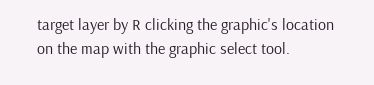target layer by R clicking the graphic's location on the map with the graphic select tool.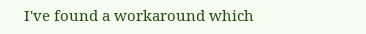I've found a workaround which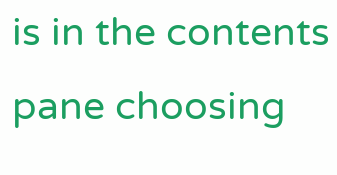is in the contents pane choosing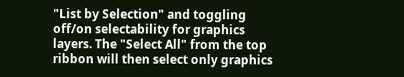"List by Selection" and toggling off/on selectability for graphics layers. The "Select All" from the top ribbon will then select only graphics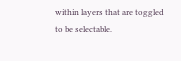within layers that are toggled to be selectable.